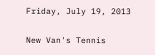Friday, July 19, 2013

New Van's Tennis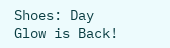Shoes: Day Glow is Back!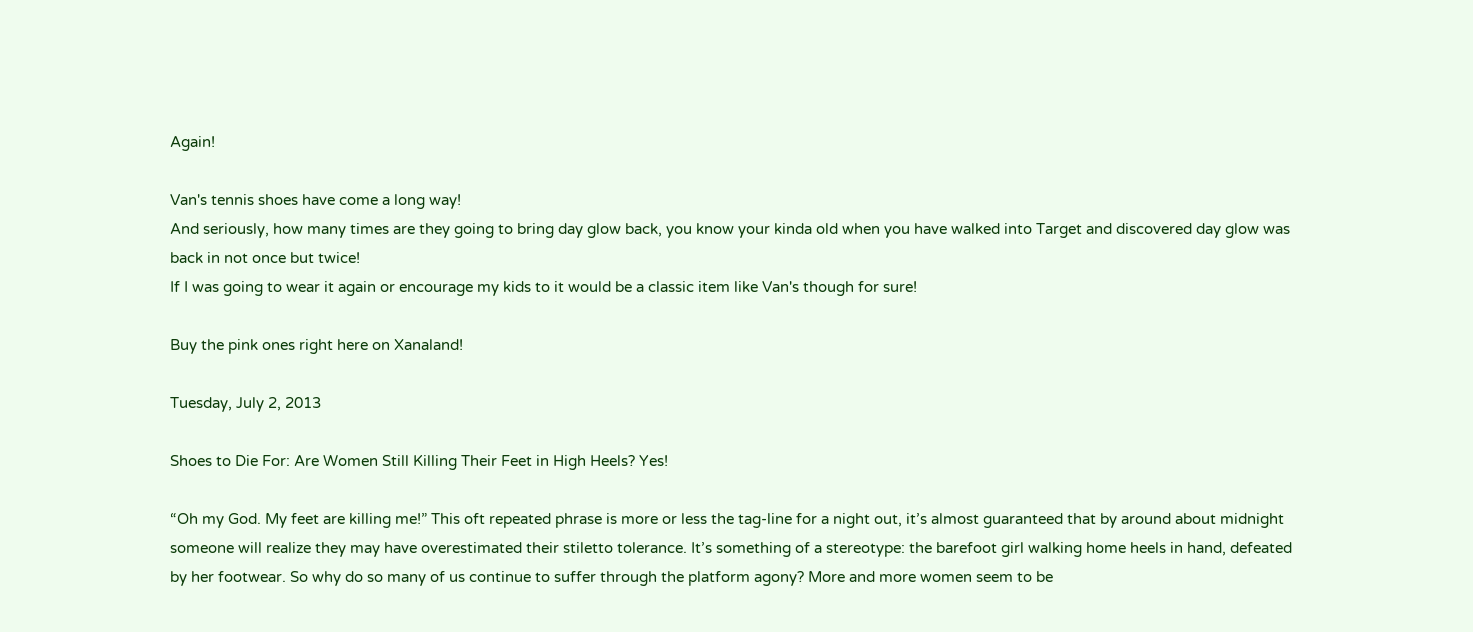Again!

Van's tennis shoes have come a long way!
And seriously, how many times are they going to bring day glow back, you know your kinda old when you have walked into Target and discovered day glow was back in not once but twice!
If I was going to wear it again or encourage my kids to it would be a classic item like Van's though for sure!

Buy the pink ones right here on Xanaland!

Tuesday, July 2, 2013

Shoes to Die For: Are Women Still Killing Their Feet in High Heels? Yes!

“Oh my God. My feet are killing me!” This oft repeated phrase is more or less the tag-line for a night out, it’s almost guaranteed that by around about midnight someone will realize they may have overestimated their stiletto tolerance. It’s something of a stereotype: the barefoot girl walking home heels in hand, defeated by her footwear. So why do so many of us continue to suffer through the platform agony? More and more women seem to be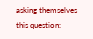asking themselves this question: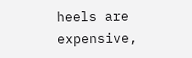heels are expensive,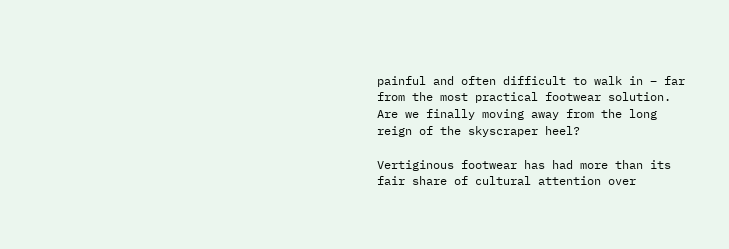painful and often difficult to walk in – far from the most practical footwear solution. Are we finally moving away from the long reign of the skyscraper heel?

Vertiginous footwear has had more than its fair share of cultural attention over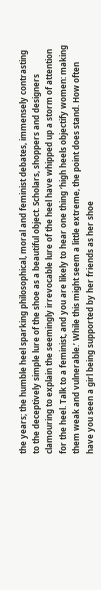the years; the humble heel sparking philosophical, moral and feminist debates, immensely contrasting to the deceptively simple lure of the shoe as a beautiful object. Scholars, shoppers and designers clamouring to explain the seemingly irrevocable lure of the heel have whipped up a storm of attention for the heel. Talk to a feminist, and you are likely to hear one thing ‘high heels objectify women: making them weak and vulnerable.’ While this might seem a little extreme, the point does stand. How often have you seen a girl being supported by her friends as her shoe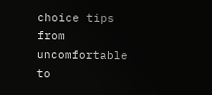choice tips from uncomfortable to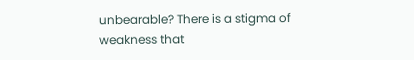unbearable? There is a stigma of weakness that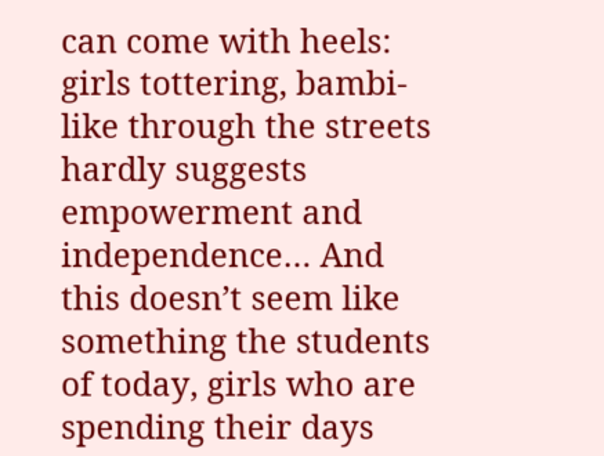can come with heels: girls tottering, bambi-like through the streets hardly suggests empowerment and independence… And this doesn’t seem like something the students of today, girls who are spending their days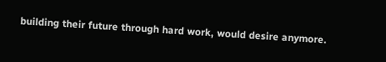building their future through hard work, would desire anymore.